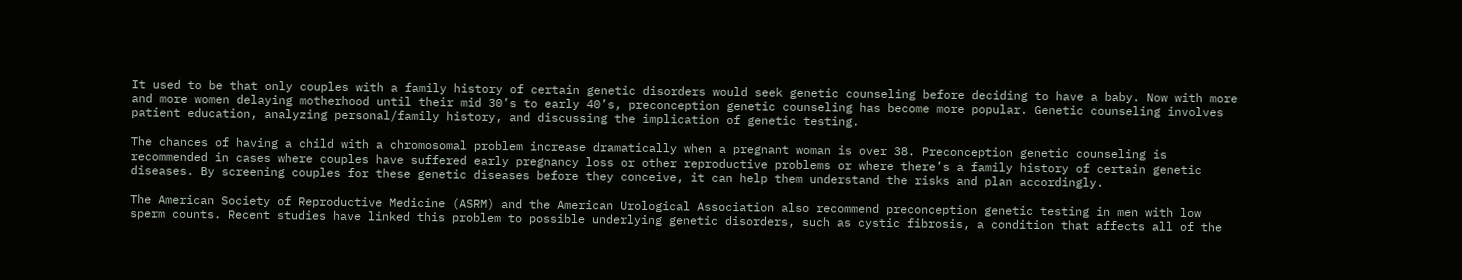It used to be that only couples with a family history of certain genetic disorders would seek genetic counseling before deciding to have a baby. Now with more and more women delaying motherhood until their mid 30’s to early 40’s, preconception genetic counseling has become more popular. Genetic counseling involves patient education, analyzing personal/family history, and discussing the implication of genetic testing.

The chances of having a child with a chromosomal problem increase dramatically when a pregnant woman is over 38. Preconception genetic counseling is recommended in cases where couples have suffered early pregnancy loss or other reproductive problems or where there’s a family history of certain genetic diseases. By screening couples for these genetic diseases before they conceive, it can help them understand the risks and plan accordingly.

The American Society of Reproductive Medicine (ASRM) and the American Urological Association also recommend preconception genetic testing in men with low sperm counts. Recent studies have linked this problem to possible underlying genetic disorders, such as cystic fibrosis, a condition that affects all of the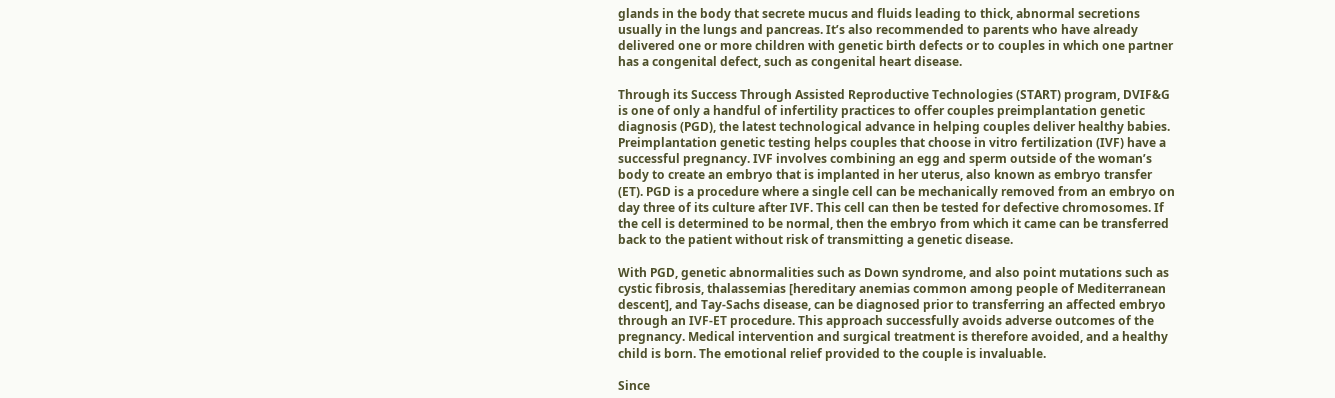glands in the body that secrete mucus and fluids leading to thick, abnormal secretions usually in the lungs and pancreas. It’s also recommended to parents who have already delivered one or more children with genetic birth defects or to couples in which one partner has a congenital defect, such as congenital heart disease.

Through its Success Through Assisted Reproductive Technologies (START) program, DVIF&G is one of only a handful of infertility practices to offer couples preimplantation genetic diagnosis (PGD), the latest technological advance in helping couples deliver healthy babies. Preimplantation genetic testing helps couples that choose in vitro fertilization (IVF) have a successful pregnancy. IVF involves combining an egg and sperm outside of the woman’s body to create an embryo that is implanted in her uterus, also known as embryo transfer (ET). PGD is a procedure where a single cell can be mechanically removed from an embryo on day three of its culture after IVF. This cell can then be tested for defective chromosomes. If the cell is determined to be normal, then the embryo from which it came can be transferred back to the patient without risk of transmitting a genetic disease.

With PGD, genetic abnormalities such as Down syndrome, and also point mutations such as cystic fibrosis, thalassemias [hereditary anemias common among people of Mediterranean descent], and Tay-Sachs disease, can be diagnosed prior to transferring an affected embryo through an IVF-ET procedure. This approach successfully avoids adverse outcomes of the pregnancy. Medical intervention and surgical treatment is therefore avoided, and a healthy child is born. The emotional relief provided to the couple is invaluable.

Since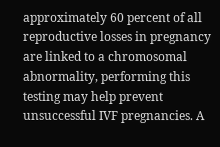approximately 60 percent of all reproductive losses in pregnancy are linked to a chromosomal abnormality, performing this testing may help prevent unsuccessful IVF pregnancies. A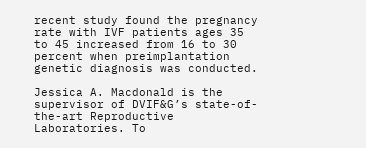recent study found the pregnancy rate with IVF patients ages 35 to 45 increased from 16 to 30 percent when preimplantation genetic diagnosis was conducted.

Jessica A. Macdonald is the supervisor of DVIF&G’s state-of-the-art Reproductive Laboratories. To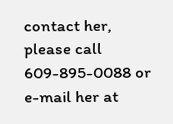contact her, please call 609-895-0088 or e-mail her at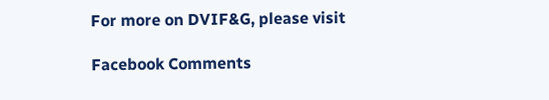For more on DVIF&G, please visit

Facebook Comments